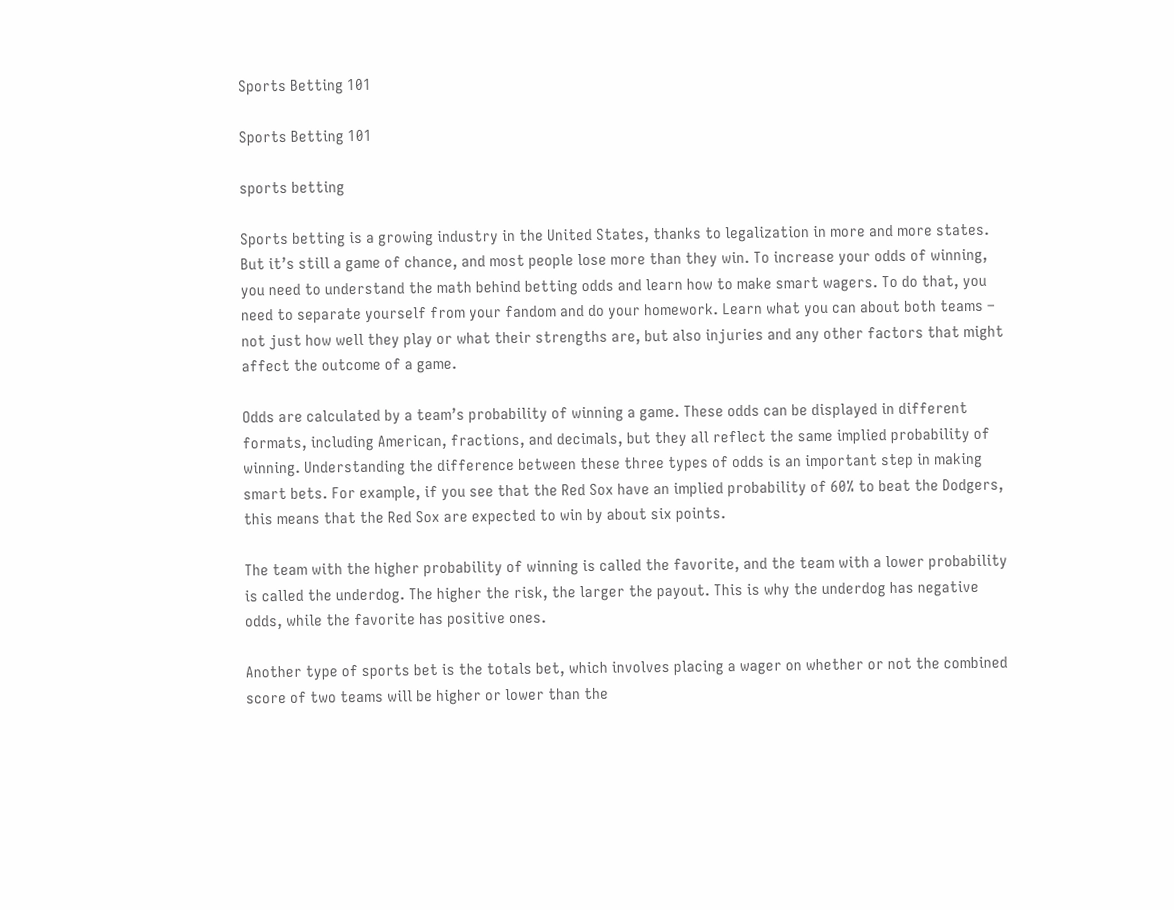Sports Betting 101

Sports Betting 101

sports betting

Sports betting is a growing industry in the United States, thanks to legalization in more and more states. But it’s still a game of chance, and most people lose more than they win. To increase your odds of winning, you need to understand the math behind betting odds and learn how to make smart wagers. To do that, you need to separate yourself from your fandom and do your homework. Learn what you can about both teams – not just how well they play or what their strengths are, but also injuries and any other factors that might affect the outcome of a game.

Odds are calculated by a team’s probability of winning a game. These odds can be displayed in different formats, including American, fractions, and decimals, but they all reflect the same implied probability of winning. Understanding the difference between these three types of odds is an important step in making smart bets. For example, if you see that the Red Sox have an implied probability of 60% to beat the Dodgers, this means that the Red Sox are expected to win by about six points.

The team with the higher probability of winning is called the favorite, and the team with a lower probability is called the underdog. The higher the risk, the larger the payout. This is why the underdog has negative odds, while the favorite has positive ones.

Another type of sports bet is the totals bet, which involves placing a wager on whether or not the combined score of two teams will be higher or lower than the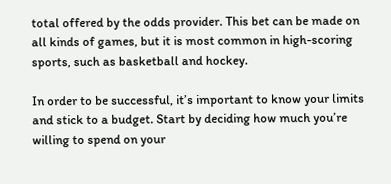total offered by the odds provider. This bet can be made on all kinds of games, but it is most common in high-scoring sports, such as basketball and hockey.

In order to be successful, it’s important to know your limits and stick to a budget. Start by deciding how much you’re willing to spend on your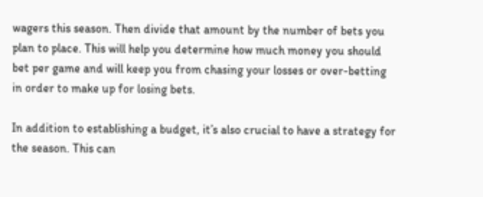wagers this season. Then divide that amount by the number of bets you plan to place. This will help you determine how much money you should bet per game and will keep you from chasing your losses or over-betting in order to make up for losing bets.

In addition to establishing a budget, it’s also crucial to have a strategy for the season. This can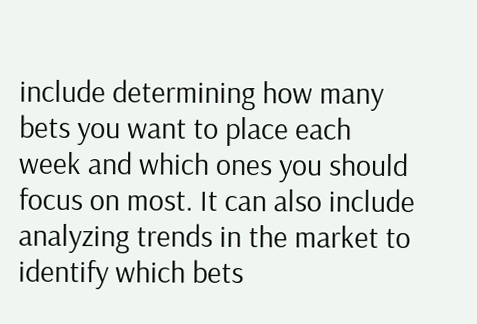include determining how many bets you want to place each week and which ones you should focus on most. It can also include analyzing trends in the market to identify which bets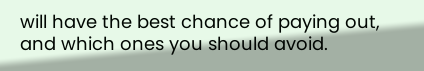will have the best chance of paying out, and which ones you should avoid.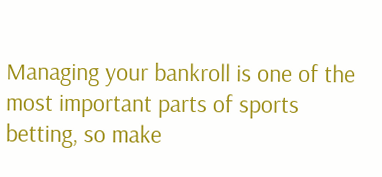Managing your bankroll is one of the most important parts of sports betting, so make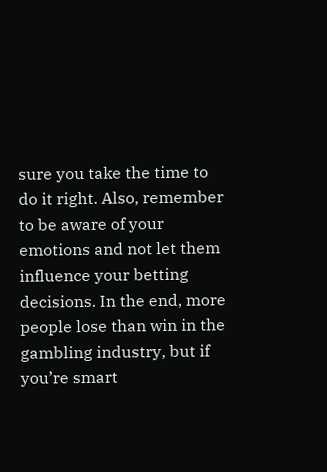sure you take the time to do it right. Also, remember to be aware of your emotions and not let them influence your betting decisions. In the end, more people lose than win in the gambling industry, but if you’re smart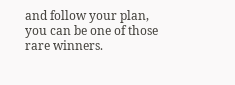and follow your plan, you can be one of those rare winners.